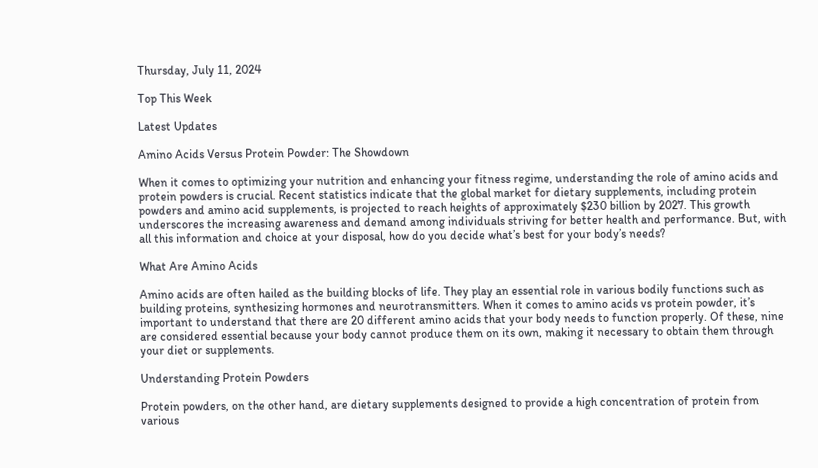Thursday, July 11, 2024

Top This Week

Latest Updates

Amino Acids Versus Protein Powder: The Showdown

When it comes to optimizing your nutrition and enhancing your fitness regime, understanding the role of amino acids and protein powders is crucial. Recent statistics indicate that the global market for dietary supplements, including protein powders and amino acid supplements, is projected to reach heights of approximately $230 billion by 2027. This growth underscores the increasing awareness and demand among individuals striving for better health and performance. But, with all this information and choice at your disposal, how do you decide what’s best for your body’s needs?

What Are Amino Acids

Amino acids are often hailed as the building blocks of life. They play an essential role in various bodily functions such as building proteins, synthesizing hormones and neurotransmitters. When it comes to amino acids vs protein powder, it’s important to understand that there are 20 different amino acids that your body needs to function properly. Of these, nine are considered essential because your body cannot produce them on its own, making it necessary to obtain them through your diet or supplements.

Understanding Protein Powders

Protein powders, on the other hand, are dietary supplements designed to provide a high concentration of protein from various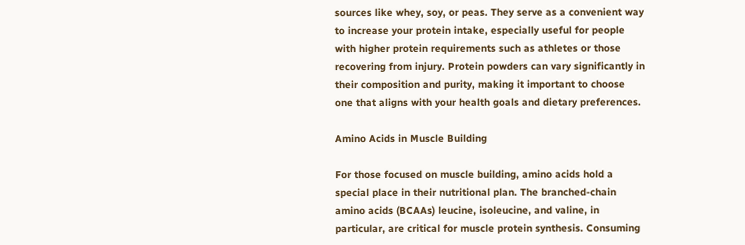sources like whey, soy, or peas. They serve as a convenient way to increase your protein intake, especially useful for people with higher protein requirements such as athletes or those recovering from injury. Protein powders can vary significantly in their composition and purity, making it important to choose one that aligns with your health goals and dietary preferences.

Amino Acids in Muscle Building

For those focused on muscle building, amino acids hold a special place in their nutritional plan. The branched-chain amino acids (BCAAs) leucine, isoleucine, and valine, in particular, are critical for muscle protein synthesis. Consuming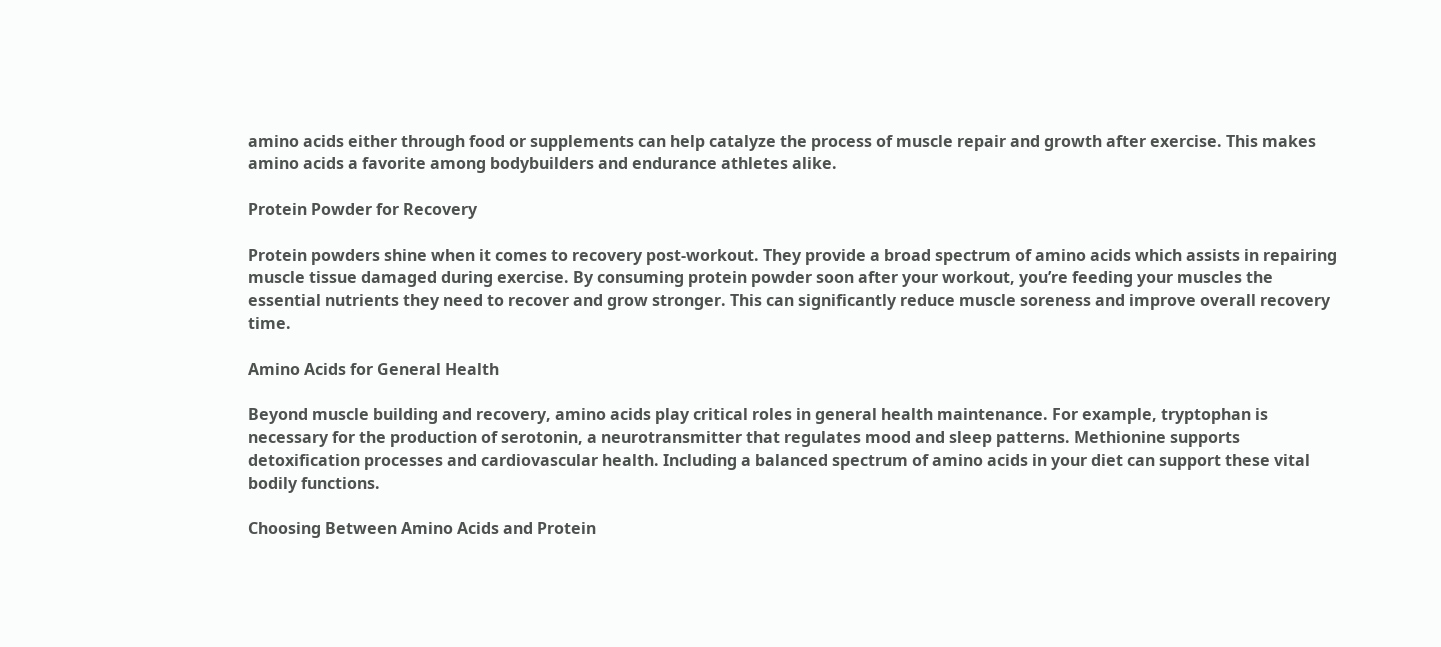amino acids either through food or supplements can help catalyze the process of muscle repair and growth after exercise. This makes amino acids a favorite among bodybuilders and endurance athletes alike.

Protein Powder for Recovery

Protein powders shine when it comes to recovery post-workout. They provide a broad spectrum of amino acids which assists in repairing muscle tissue damaged during exercise. By consuming protein powder soon after your workout, you’re feeding your muscles the essential nutrients they need to recover and grow stronger. This can significantly reduce muscle soreness and improve overall recovery time.

Amino Acids for General Health

Beyond muscle building and recovery, amino acids play critical roles in general health maintenance. For example, tryptophan is necessary for the production of serotonin, a neurotransmitter that regulates mood and sleep patterns. Methionine supports detoxification processes and cardiovascular health. Including a balanced spectrum of amino acids in your diet can support these vital bodily functions.

Choosing Between Amino Acids and Protein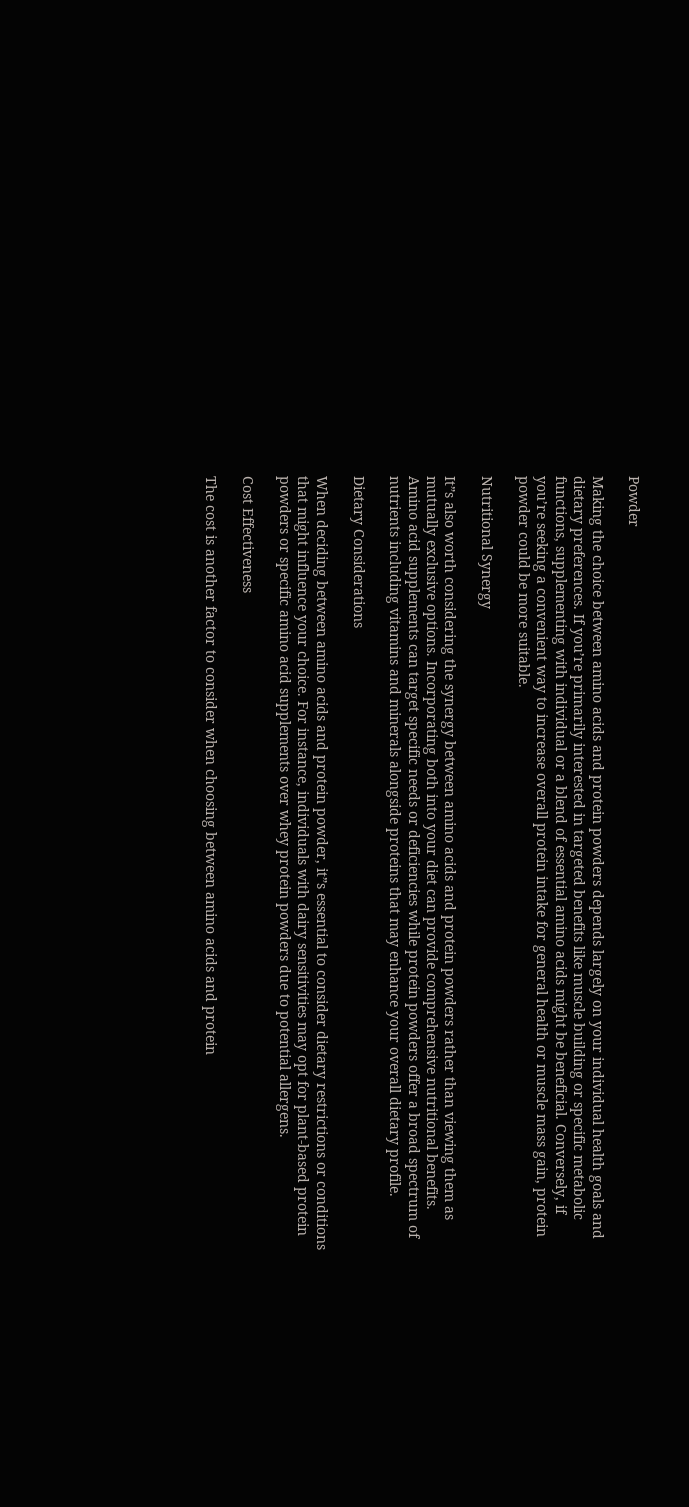Powder

Making the choice between amino acids and protein powders depends largely on your individual health goals and dietary preferences. If you’re primarily interested in targeted benefits like muscle building or specific metabolic functions, supplementing with individual or a blend of essential amino acids might be beneficial. Conversely, if you’re seeking a convenient way to increase overall protein intake for general health or muscle mass gain, protein powder could be more suitable.

Nutritional Synergy

It”s also worth considering the synergy between amino acids and protein powders rather than viewing them as mutually exclusive options. Incorporating both into your diet can provide comprehensive nutritional benefits. Amino acid supplements can target specific needs or deficiencies while protein powders offer a broad spectrum of nutrients including vitamins and minerals alongside proteins that may enhance your overall dietary profile.

Dietary Considerations

When deciding between amino acids and protein powder, it”s essential to consider dietary restrictions or conditions that might influence your choice. For instance, individuals with dairy sensitivities may opt for plant-based protein powders or specific amino acid supplements over whey protein powders due to potential allergens.

Cost Effectiveness

The cost is another factor to consider when choosing between amino acids and protein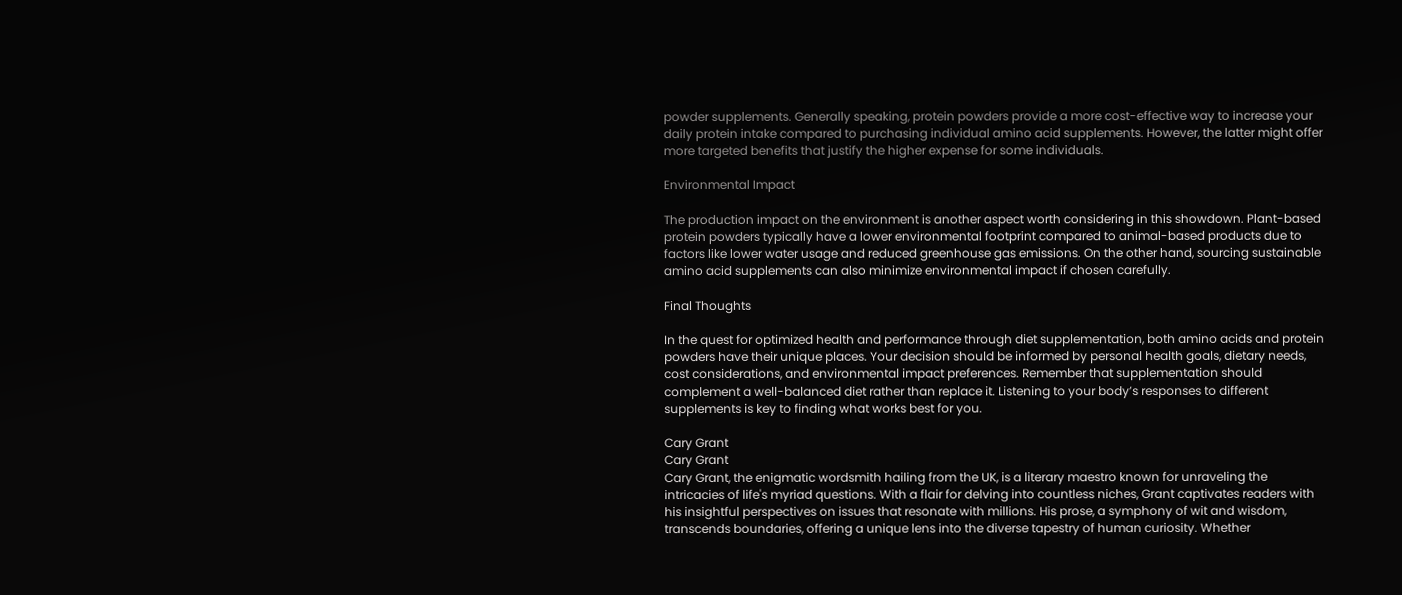powder supplements. Generally speaking, protein powders provide a more cost-effective way to increase your daily protein intake compared to purchasing individual amino acid supplements. However, the latter might offer more targeted benefits that justify the higher expense for some individuals.

Environmental Impact

The production impact on the environment is another aspect worth considering in this showdown. Plant-based protein powders typically have a lower environmental footprint compared to animal-based products due to factors like lower water usage and reduced greenhouse gas emissions. On the other hand, sourcing sustainable amino acid supplements can also minimize environmental impact if chosen carefully.

Final Thoughts

In the quest for optimized health and performance through diet supplementation, both amino acids and protein powders have their unique places. Your decision should be informed by personal health goals, dietary needs, cost considerations, and environmental impact preferences. Remember that supplementation should complement a well-balanced diet rather than replace it. Listening to your body’s responses to different supplements is key to finding what works best for you.

Cary Grant
Cary Grant
Cary Grant, the enigmatic wordsmith hailing from the UK, is a literary maestro known for unraveling the intricacies of life's myriad questions. With a flair for delving into countless niches, Grant captivates readers with his insightful perspectives on issues that resonate with millions. His prose, a symphony of wit and wisdom, transcends boundaries, offering a unique lens into the diverse tapestry of human curiosity. Whether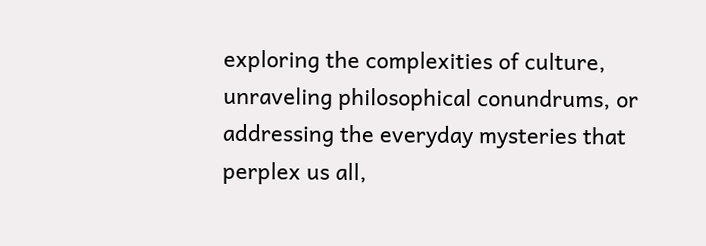exploring the complexities of culture, unraveling philosophical conundrums, or addressing the everyday mysteries that perplex us all,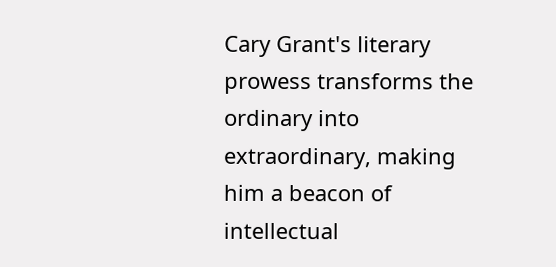Cary Grant's literary prowess transforms the ordinary into extraordinary, making him a beacon of intellectual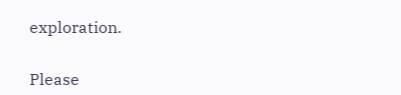exploration.


Please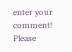enter your comment!
Please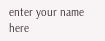enter your name here